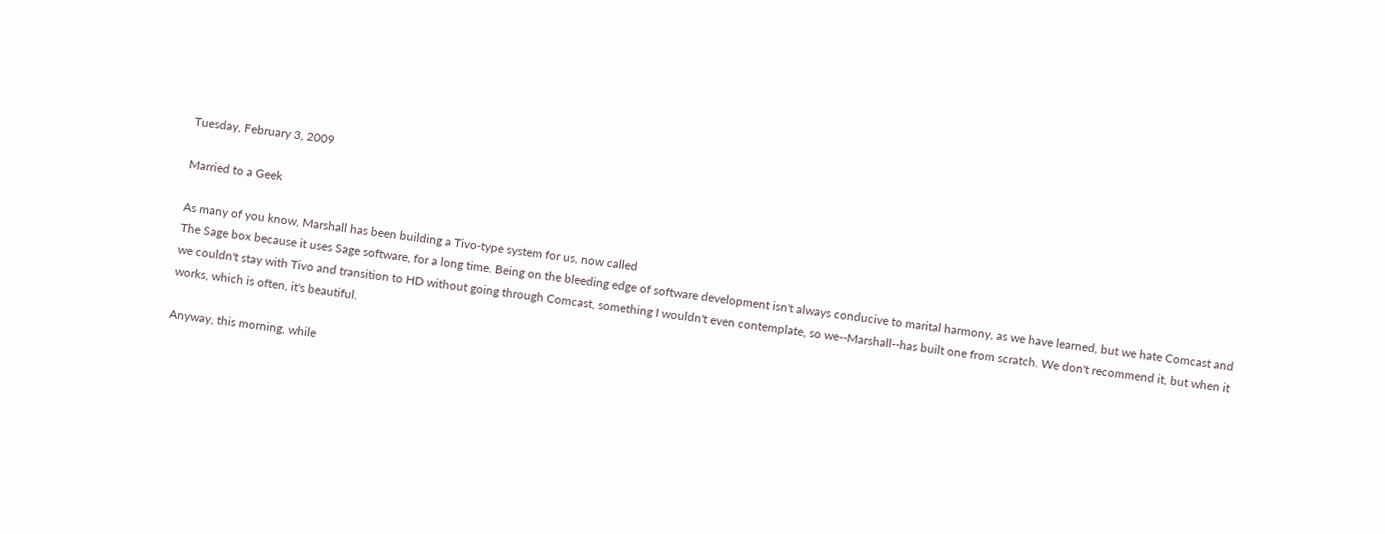Tuesday, February 3, 2009

Married to a Geek

As many of you know, Marshall has been building a Tivo-type system for us, now called
The Sage box because it uses Sage software, for a long time. Being on the bleeding edge of software development isn't always conducive to marital harmony, as we have learned, but we hate Comcast and we couldn't stay with Tivo and transition to HD without going through Comcast, something I wouldn't even contemplate, so we--Marshall--has built one from scratch. We don't recommend it, but when it works, which is often, it's beautiful.

Anyway, this morning, while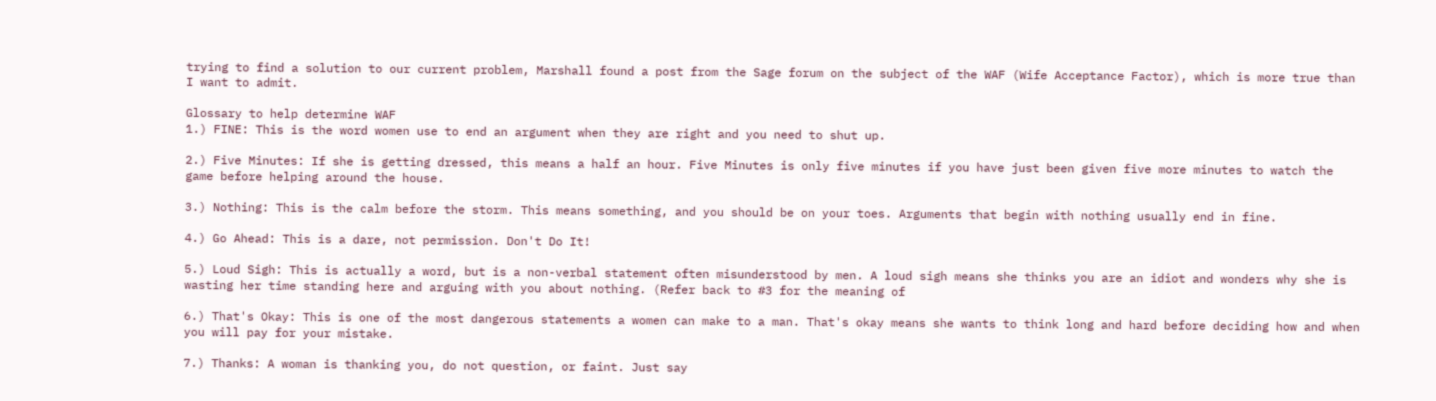trying to find a solution to our current problem, Marshall found a post from the Sage forum on the subject of the WAF (Wife Acceptance Factor), which is more true than I want to admit.

Glossary to help determine WAF
1.) FINE: This is the word women use to end an argument when they are right and you need to shut up.

2.) Five Minutes: If she is getting dressed, this means a half an hour. Five Minutes is only five minutes if you have just been given five more minutes to watch the game before helping around the house.

3.) Nothing: This is the calm before the storm. This means something, and you should be on your toes. Arguments that begin with nothing usually end in fine.

4.) Go Ahead: This is a dare, not permission. Don't Do It!

5.) Loud Sigh: This is actually a word, but is a non-verbal statement often misunderstood by men. A loud sigh means she thinks you are an idiot and wonders why she is wasting her time standing here and arguing with you about nothing. (Refer back to #3 for the meaning of

6.) That's Okay: This is one of the most dangerous statements a women can make to a man. That's okay means she wants to think long and hard before deciding how and when you will pay for your mistake.

7.) Thanks: A woman is thanking you, do not question, or faint. Just say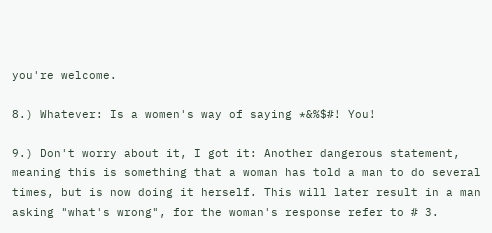you're welcome.

8.) Whatever: Is a women's way of saying *&%$#! You!

9.) Don't worry about it, I got it: Another dangerous statement, meaning this is something that a woman has told a man to do several times, but is now doing it herself. This will later result in a man asking "what's wrong", for the woman's response refer to # 3.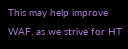This may help improve WAF, as we strive for HT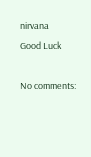nirvana
Good Luck

No comments: